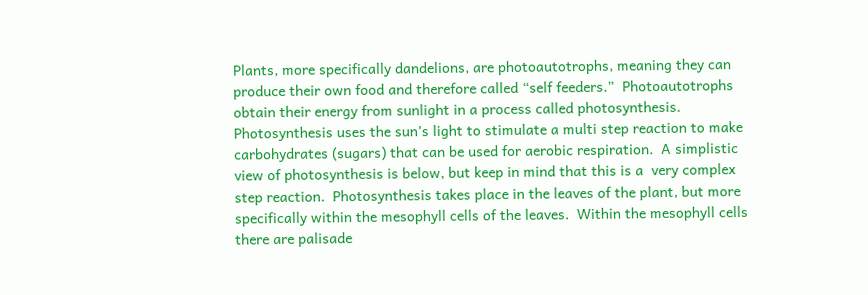Plants, more specifically dandelions, are photoautotrophs, meaning they can produce their own food and therefore called “self feeders.”  Photoautotrophs obtain their energy from sunlight in a process called photosynthesis.  Photosynthesis uses the sun’s light to stimulate a multi step reaction to make carbohydrates (sugars) that can be used for aerobic respiration.  A simplistic view of photosynthesis is below, but keep in mind that this is a  very complex step reaction.  Photosynthesis takes place in the leaves of the plant, but more specifically within the mesophyll cells of the leaves.  Within the mesophyll cells there are palisade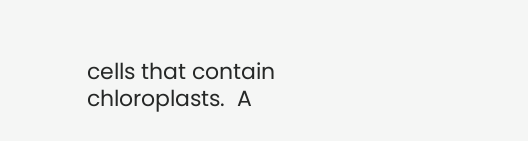cells that contain chloroplasts.  A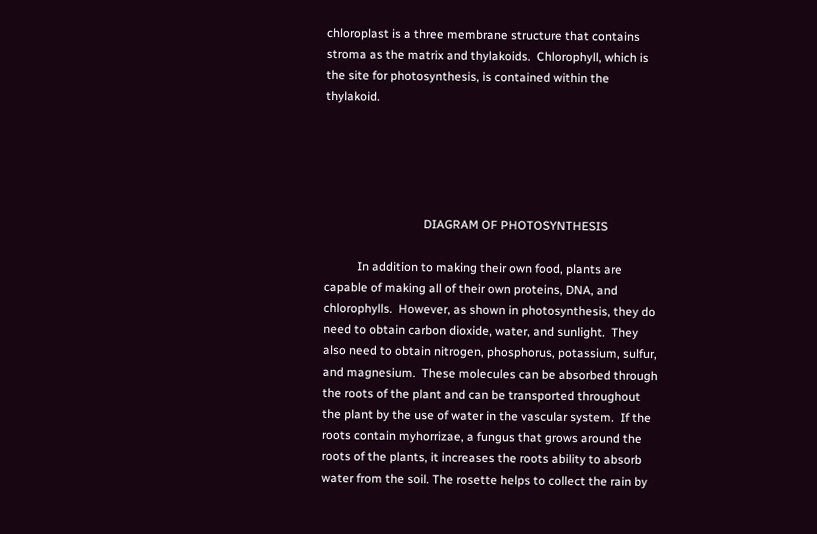chloroplast is a three membrane structure that contains stroma as the matrix and thylakoids.  Chlorophyll, which is the site for photosynthesis, is contained within the thylakoid.





                                 DIAGRAM OF PHOTOSYNTHESIS

           In addition to making their own food, plants are capable of making all of their own proteins, DNA, and chlorophylls.  However, as shown in photosynthesis, they do need to obtain carbon dioxide, water, and sunlight.  They also need to obtain nitrogen, phosphorus, potassium, sulfur, and magnesium.  These molecules can be absorbed through the roots of the plant and can be transported throughout the plant by the use of water in the vascular system.  If the roots contain myhorrizae, a fungus that grows around the roots of the plants, it increases the roots ability to absorb water from the soil. The rosette helps to collect the rain by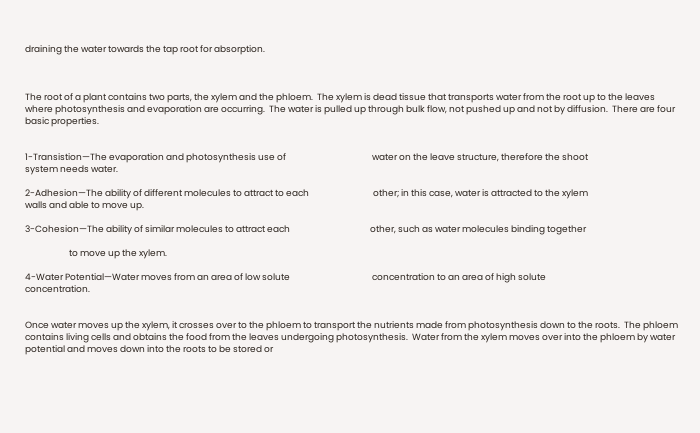draining the water towards the tap root for absorption.



The root of a plant contains two parts, the xylem and the phloem.  The xylem is dead tissue that transports water from the root up to the leaves where photosynthesis and evaporation are occurring.  The water is pulled up through bulk flow, not pushed up and not by diffusion.  There are four basic properties.


1-Transistion—The evaporation and photosynthesis use of                                           water on the leave structure, therefore the shoot                                        system needs water.

2-Adhesion—The ability of different molecules to attract to each                                other; in this case, water is attracted to the xylem                                      walls and able to move up.

3-Cohesion—The ability of similar molecules to attract each                                        other, such as water molecules binding together

                      to move up the xylem.

4-Water Potential—Water moves from an area of low solute                                         concentration to an area of high solute                                            concentration.


Once water moves up the xylem, it crosses over to the phloem to transport the nutrients made from photosynthesis down to the roots.  The phloem contains living cells and obtains the food from the leaves undergoing photosynthesis.  Water from the xylem moves over into the phloem by water potential and moves down into the roots to be stored or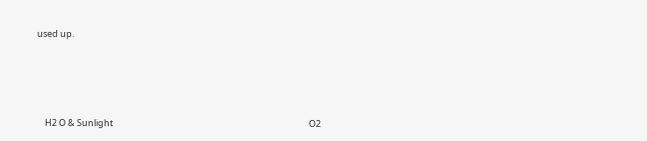used up.






    H2 O & Sunlight                                                                                                  O2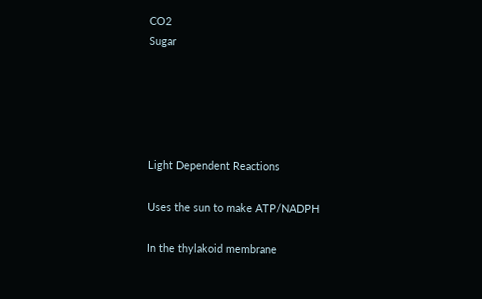CO2                                                                                          Sugar





Light Dependent Reactions

Uses the sun to make ATP/NADPH

In the thylakoid membrane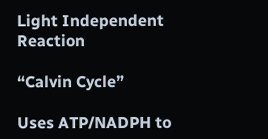Light Independent Reaction

“Calvin Cycle”

Uses ATP/NADPH to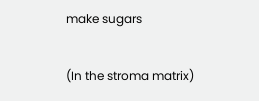make sugars

(In the stroma matrix)